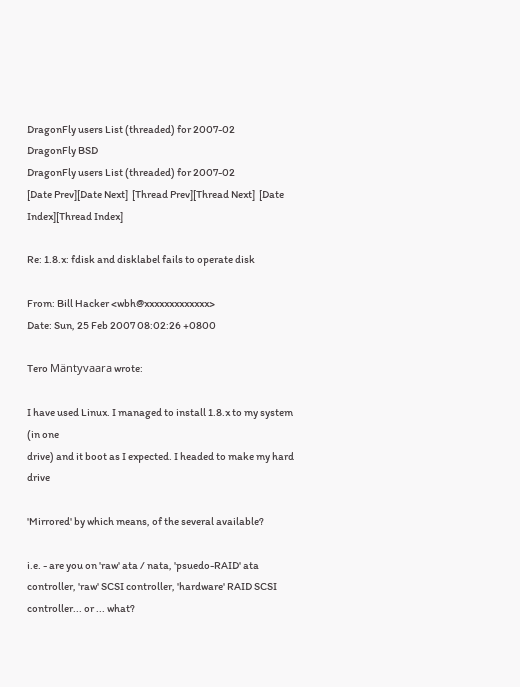DragonFly users List (threaded) for 2007-02
DragonFly BSD
DragonFly users List (threaded) for 2007-02
[Date Prev][Date Next]  [Thread Prev][Thread Next]  [Date Index][Thread Index]

Re: 1.8.x: fdisk and disklabel fails to operate disk

From: Bill Hacker <wbh@xxxxxxxxxxxxx>
Date: Sun, 25 Feb 2007 08:02:26 +0800

Tero Mäntyvaara wrote:

I have used Linux. I managed to install 1.8.x to my system (in one
drive) and it boot as I expected. I headed to make my hard drive

'Mirrored' by which means, of the several available?

i.e. - are you on 'raw' ata / nata, 'psuedo-RAID' ata controller, 'raw' SCSI controller, 'hardware' RAID SCSI controller... or ... what?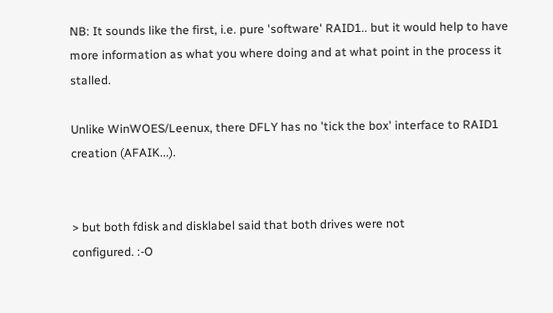NB: It sounds like the first, i.e. pure 'software' RAID1.. but it would help to have more information as what you where doing and at what point in the process it stalled.

Unlike WinWOES/Leenux, there DFLY has no 'tick the box' interface to RAID1 creation (AFAIK...).


> but both fdisk and disklabel said that both drives were not
configured. :-O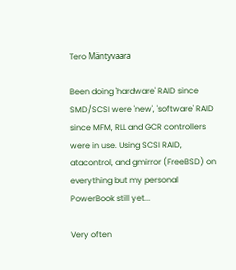Tero Mäntyvaara

Been doing 'hardware' RAID since SMD/SCSI were 'new', 'software' RAID since MFM, RLL and GCR controllers were in use. Using SCSI RAID, atacontrol, and gmirror (FreeBSD) on everything but my personal PowerBook still yet...

Very often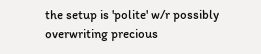the setup is 'polite' w/r possibly overwriting precious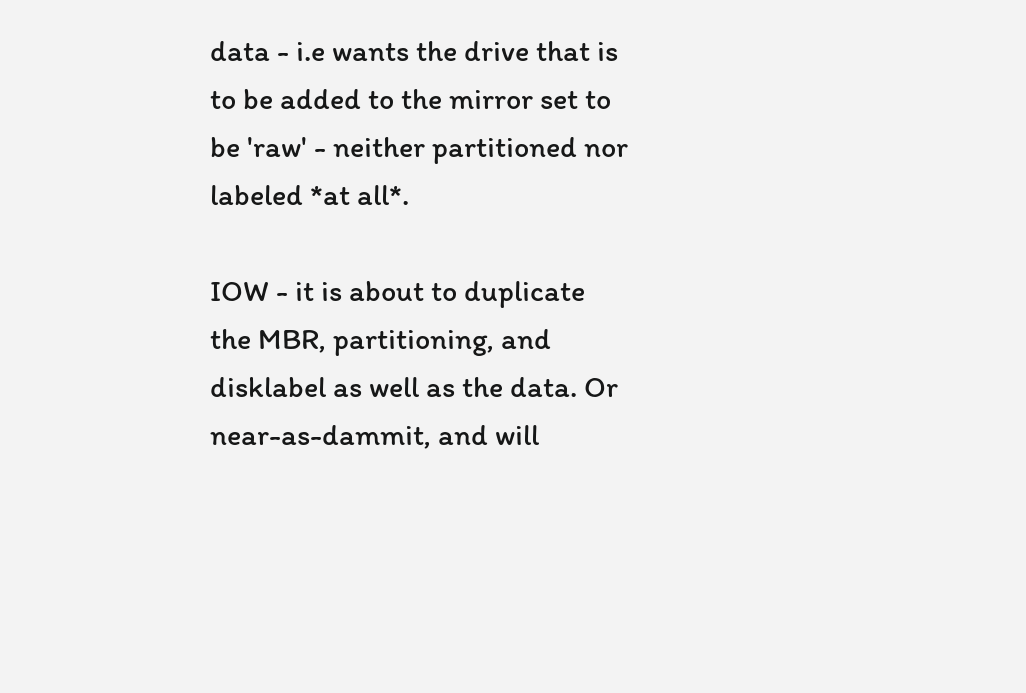data - i.e wants the drive that is to be added to the mirror set to be 'raw' - neither partitioned nor labeled *at all*.

IOW - it is about to duplicate the MBR, partitioning, and disklabel as well as the data. Or near-as-dammit, and will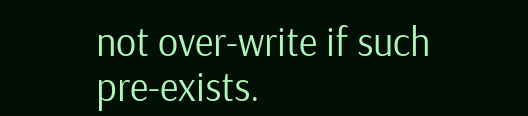not over-write if such pre-exists.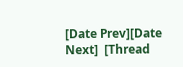[Date Prev][Date Next]  [Thread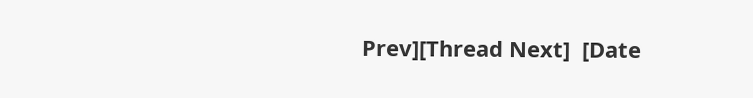Prev][Thread Next]  [Date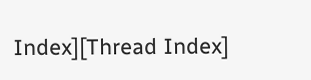Index][Thread Index]